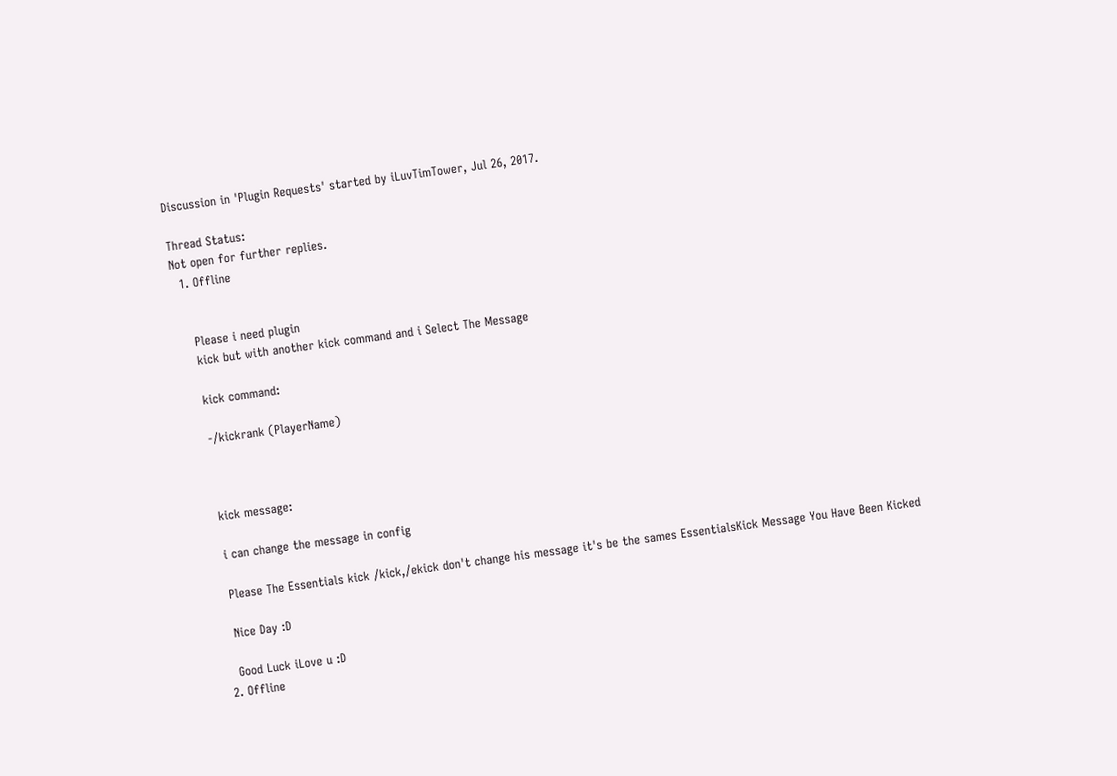Discussion in 'Plugin Requests' started by iLuvTimTower, Jul 26, 2017.

Thread Status:
Not open for further replies.
  1. Offline


    Please i need plugin
    kick but with another kick command and i Select The Message

    kick command:

    -/kickrank (PlayerName)



    kick message:

    i can change the message in config

    Please The Essentials kick /kick,/ekick don't change his message it's be the sames EssentialsKick Message You Have Been Kicked

    Nice Day :D

    Good Luck iLove u :D
  2. Offline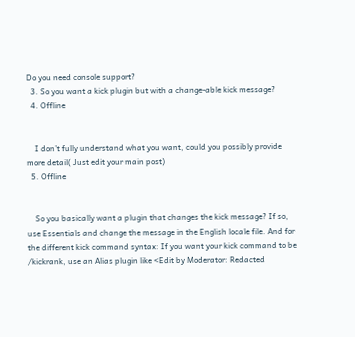Do you need console support?
  3. So you want a kick plugin but with a change-able kick message?
  4. Offline


    I don’t fully understand what you want, could you possibly provide more detail( Just edit your main post)
  5. Offline


    So you basically want a plugin that changes the kick message? If so, use Essentials and change the message in the English locale file. And for the different kick command syntax: If you want your kick command to be /kickrank, use an Alias plugin like <Edit by Moderator: Redacted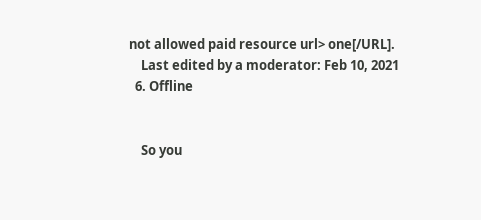not allowed paid resource url> one[/URL].
    Last edited by a moderator: Feb 10, 2021
  6. Offline


    So you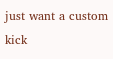just want a custom kick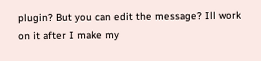plugin? But you can edit the message? Ill work on it after I make my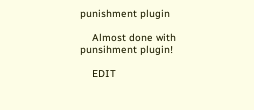punishment plugin

    Almost done with punsihment plugin!

    EDIT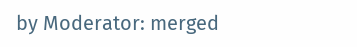by Moderator: merged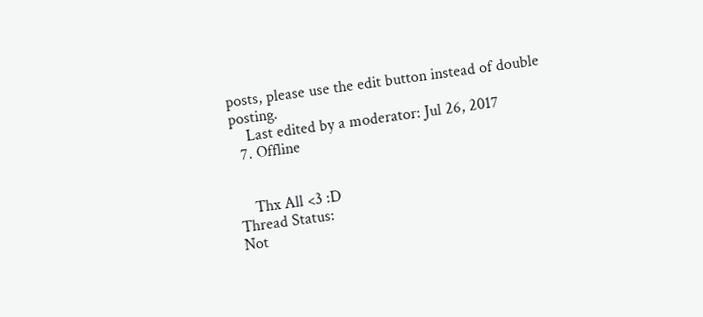posts, please use the edit button instead of double posting.
    Last edited by a moderator: Jul 26, 2017
  7. Offline


    Thx All <3 :D
Thread Status:
Not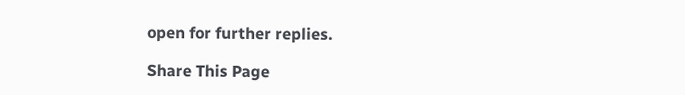open for further replies.

Share This Page